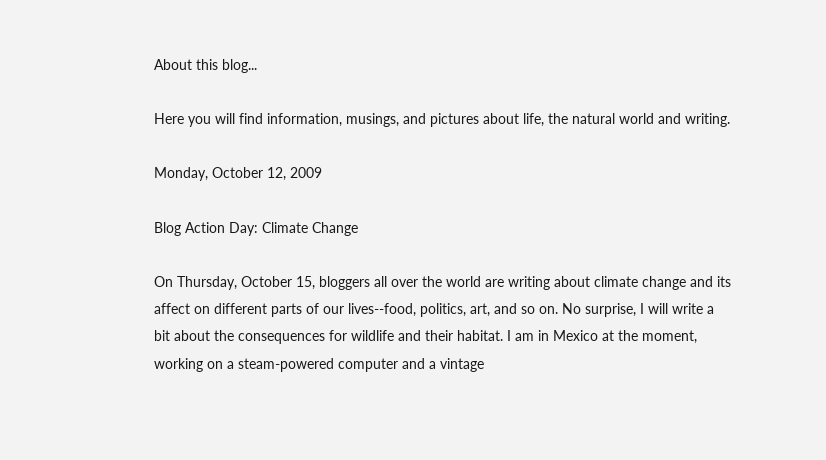About this blog...

Here you will find information, musings, and pictures about life, the natural world and writing.

Monday, October 12, 2009

Blog Action Day: Climate Change

On Thursday, October 15, bloggers all over the world are writing about climate change and its affect on different parts of our lives--food, politics, art, and so on. No surprise, I will write a bit about the consequences for wildlife and their habitat. I am in Mexico at the moment, working on a steam-powered computer and a vintage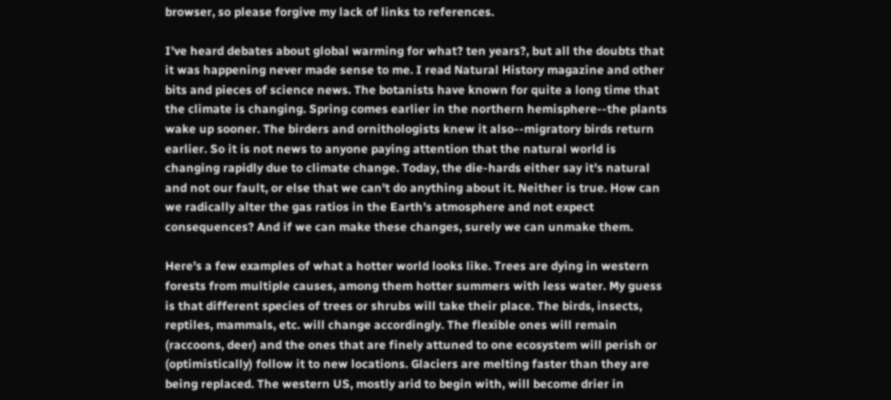browser, so please forgive my lack of links to references.

I've heard debates about global warming for what? ten years?, but all the doubts that it was happening never made sense to me. I read Natural History magazine and other bits and pieces of science news. The botanists have known for quite a long time that the climate is changing. Spring comes earlier in the northern hemisphere--the plants wake up sooner. The birders and ornithologists knew it also--migratory birds return earlier. So it is not news to anyone paying attention that the natural world is changing rapidly due to climate change. Today, the die-hards either say it's natural and not our fault, or else that we can't do anything about it. Neither is true. How can we radically alter the gas ratios in the Earth's atmosphere and not expect consequences? And if we can make these changes, surely we can unmake them.

Here's a few examples of what a hotter world looks like. Trees are dying in western forests from multiple causes, among them hotter summers with less water. My guess is that different species of trees or shrubs will take their place. The birds, insects, reptiles, mammals, etc. will change accordingly. The flexible ones will remain (raccoons, deer) and the ones that are finely attuned to one ecosystem will perish or (optimistically) follow it to new locations. Glaciers are melting faster than they are being replaced. The western US, mostly arid to begin with, will become drier in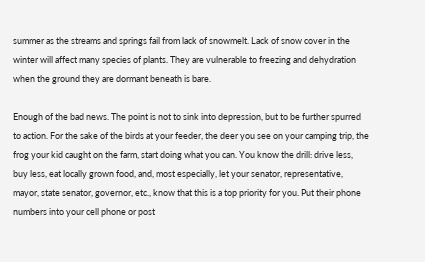summer as the streams and springs fail from lack of snowmelt. Lack of snow cover in the winter will affect many species of plants. They are vulnerable to freezing and dehydration when the ground they are dormant beneath is bare.

Enough of the bad news. The point is not to sink into depression, but to be further spurred to action. For the sake of the birds at your feeder, the deer you see on your camping trip, the frog your kid caught on the farm, start doing what you can. You know the drill: drive less, buy less, eat locally grown food, and, most especially, let your senator, representative, mayor, state senator, governor, etc., know that this is a top priority for you. Put their phone numbers into your cell phone or post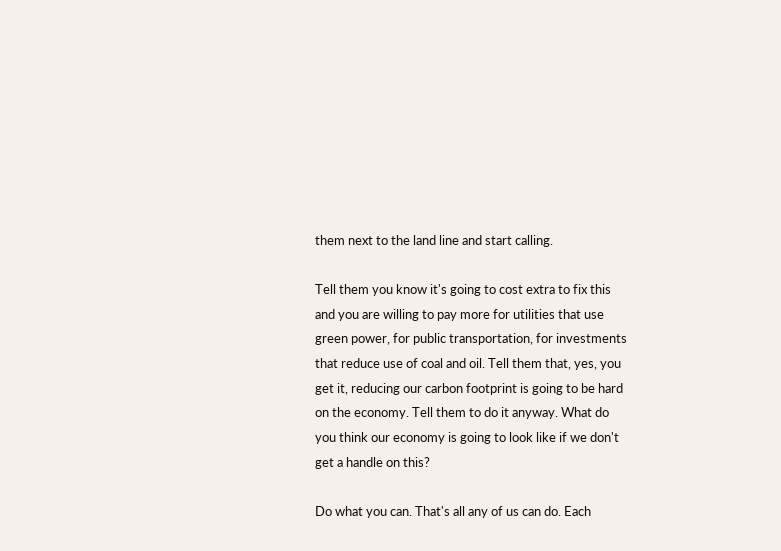them next to the land line and start calling.

Tell them you know it's going to cost extra to fix this and you are willing to pay more for utilities that use green power, for public transportation, for investments that reduce use of coal and oil. Tell them that, yes, you get it, reducing our carbon footprint is going to be hard on the economy. Tell them to do it anyway. What do you think our economy is going to look like if we don't get a handle on this?

Do what you can. That's all any of us can do. Each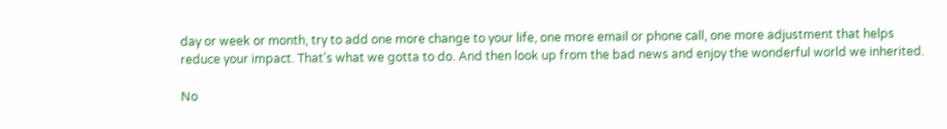day or week or month, try to add one more change to your life, one more email or phone call, one more adjustment that helps reduce your impact. That's what we gotta to do. And then look up from the bad news and enjoy the wonderful world we inherited.

No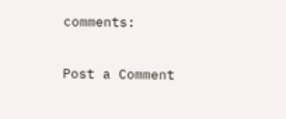comments:

Post a Comment